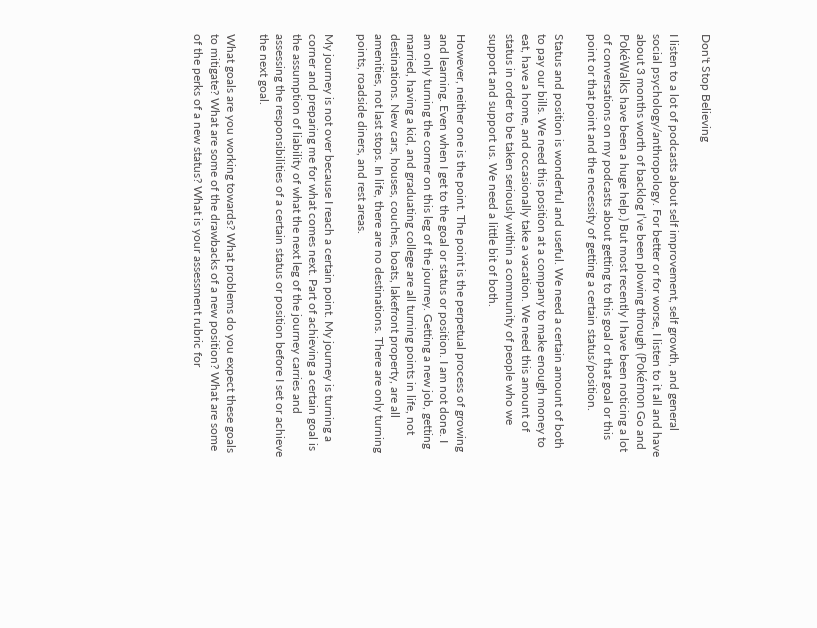Don't Stop Believing

I listen to a lot of podcasts about self improvement, self growth, and general social psychology/anthropology. For better or for worse, I listen to it all and have about 3 months worth of backlog I’ve been plowing through (Pokémon Go and PokéWalks have been a huge help.) But most recently I have been noticing a lot of conversations on my podcasts about getting to this goal or that goal or this point or that point and the necessity of getting a certain status/position.

Status and position is wonderful and useful. We need a certain amount of both to pay our bills. We need this position at a company to make enough money to eat, have a home, and occasionally take a vacation. We need this amount of status in order to be taken seriously within a community of people who we support and support us. We need a little bit of both.

However, neither one is the point. The point is the perpetual process of growing and learning. Even when I get to the goal or status or position. I am not done. I am only turning the corner on this leg of the journey. Getting a new job, getting married, having a kid, and graduating college are all turning points in life, not destinations. New cars, houses, couches, boats, lakefront property, are all amenities, not last stops. In life, there are no destinations. There are only turning points, roadside diners, and rest areas.

My journey is not over because I reach a certain point. My journey is turning a corner and preparing me for what comes next. Part of achieving a certain goal is the assumption of liability of what the next leg of the journey carries and assessing the responsibilities of a certain status or position before I set or achieve the next goal.

What goals are you working towards? What problems do you expect these goals to mitigate? What are some of the drawbacks of a new position? What are some of the perks of a new status? What is your assessment rubric for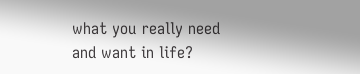what you really need and want in life?